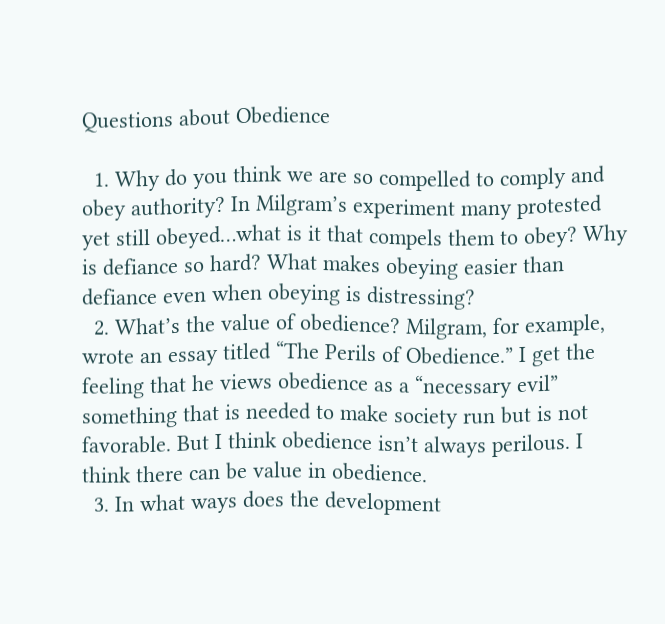Questions about Obedience

  1. Why do you think we are so compelled to comply and obey authority? In Milgram’s experiment many protested yet still obeyed…what is it that compels them to obey? Why is defiance so hard? What makes obeying easier than defiance even when obeying is distressing?
  2. What’s the value of obedience? Milgram, for example, wrote an essay titled “The Perils of Obedience.” I get the feeling that he views obedience as a “necessary evil” something that is needed to make society run but is not favorable. But I think obedience isn’t always perilous. I think there can be value in obedience.
  3. In what ways does the development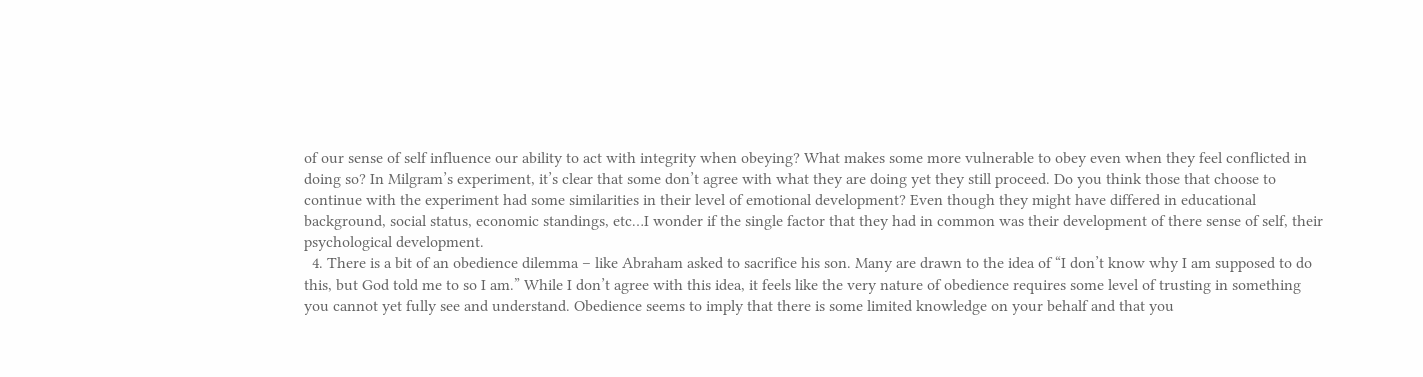of our sense of self influence our ability to act with integrity when obeying? What makes some more vulnerable to obey even when they feel conflicted in doing so? In Milgram’s experiment, it’s clear that some don’t agree with what they are doing yet they still proceed. Do you think those that choose to continue with the experiment had some similarities in their level of emotional development? Even though they might have differed in educational background, social status, economic standings, etc…I wonder if the single factor that they had in common was their development of there sense of self, their psychological development.
  4. There is a bit of an obedience dilemma – like Abraham asked to sacrifice his son. Many are drawn to the idea of “I don’t know why I am supposed to do this, but God told me to so I am.” While I don’t agree with this idea, it feels like the very nature of obedience requires some level of trusting in something you cannot yet fully see and understand. Obedience seems to imply that there is some limited knowledge on your behalf and that you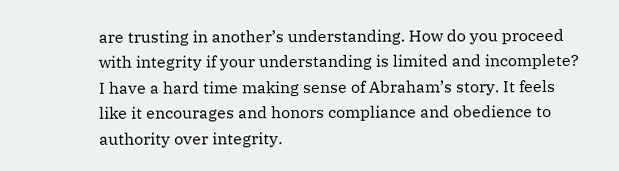are trusting in another’s understanding. How do you proceed with integrity if your understanding is limited and incomplete? I have a hard time making sense of Abraham’s story. It feels like it encourages and honors compliance and obedience to authority over integrity.